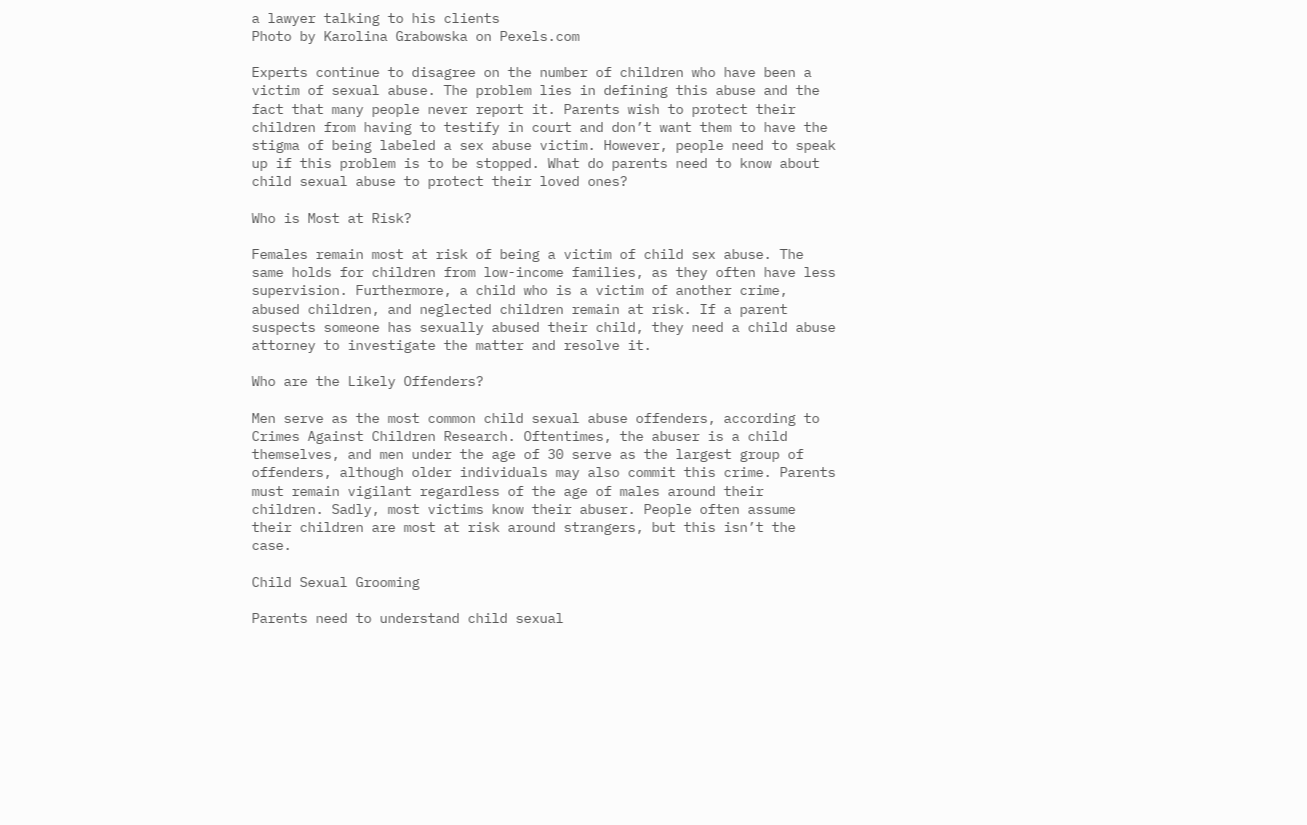a lawyer talking to his clients
Photo by Karolina Grabowska on Pexels.com

Experts continue to disagree on the number of children who have been a victim of sexual abuse. The problem lies in defining this abuse and the fact that many people never report it. Parents wish to protect their children from having to testify in court and don’t want them to have the stigma of being labeled a sex abuse victim. However, people need to speak up if this problem is to be stopped. What do parents need to know about child sexual abuse to protect their loved ones?

Who is Most at Risk?

Females remain most at risk of being a victim of child sex abuse. The same holds for children from low-income families, as they often have less supervision. Furthermore, a child who is a victim of another crime, abused children, and neglected children remain at risk. If a parent suspects someone has sexually abused their child, they need a child abuse attorney to investigate the matter and resolve it.

Who are the Likely Offenders?

Men serve as the most common child sexual abuse offenders, according to Crimes Against Children Research. Oftentimes, the abuser is a child themselves, and men under the age of 30 serve as the largest group of offenders, although older individuals may also commit this crime. Parents must remain vigilant regardless of the age of males around their children. Sadly, most victims know their abuser. People often assume their children are most at risk around strangers, but this isn’t the case.

Child Sexual Grooming

Parents need to understand child sexual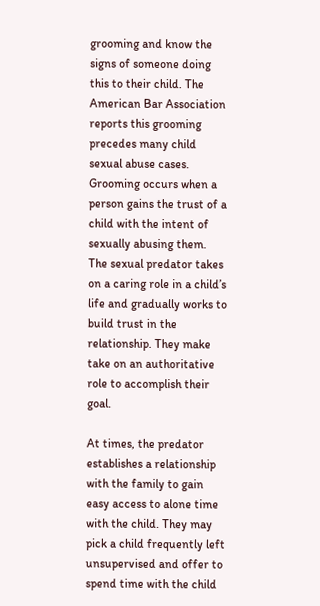grooming and know the signs of someone doing this to their child. The American Bar Association reports this grooming precedes many child sexual abuse cases. Grooming occurs when a person gains the trust of a child with the intent of sexually abusing them. The sexual predator takes on a caring role in a child’s life and gradually works to build trust in the relationship. They make take on an authoritative role to accomplish their goal.

At times, the predator establishes a relationship with the family to gain easy access to alone time with the child. They may pick a child frequently left unsupervised and offer to spend time with the child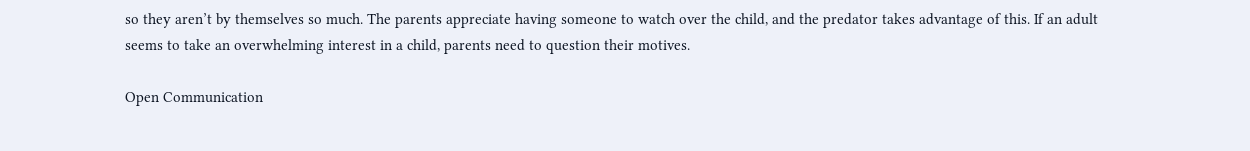so they aren’t by themselves so much. The parents appreciate having someone to watch over the child, and the predator takes advantage of this. If an adult seems to take an overwhelming interest in a child, parents need to question their motives.

Open Communication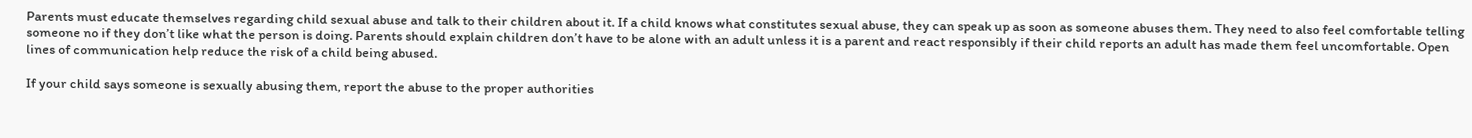Parents must educate themselves regarding child sexual abuse and talk to their children about it. If a child knows what constitutes sexual abuse, they can speak up as soon as someone abuses them. They need to also feel comfortable telling someone no if they don’t like what the person is doing. Parents should explain children don’t have to be alone with an adult unless it is a parent and react responsibly if their child reports an adult has made them feel uncomfortable. Open lines of communication help reduce the risk of a child being abused.

If your child says someone is sexually abusing them, report the abuse to the proper authorities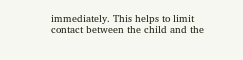immediately. This helps to limit contact between the child and the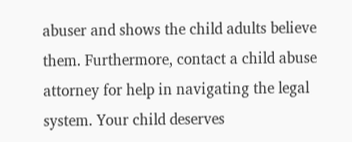abuser and shows the child adults believe them. Furthermore, contact a child abuse attorney for help in navigating the legal system. Your child deserves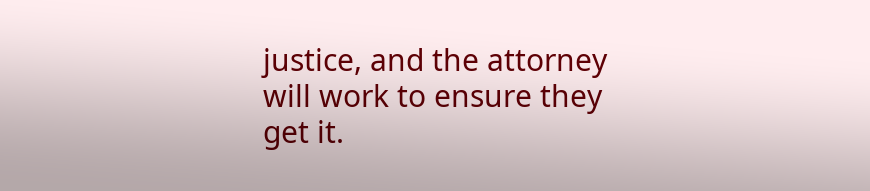justice, and the attorney will work to ensure they get it.